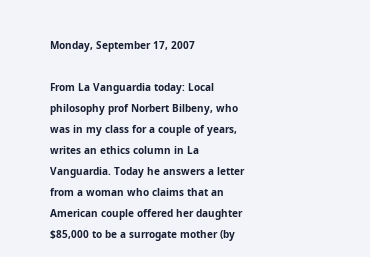Monday, September 17, 2007

From La Vanguardia today: Local philosophy prof Norbert Bilbeny, who was in my class for a couple of years, writes an ethics column in La Vanguardia. Today he answers a letter from a woman who claims that an American couple offered her daughter $85,000 to be a surrogate mother (by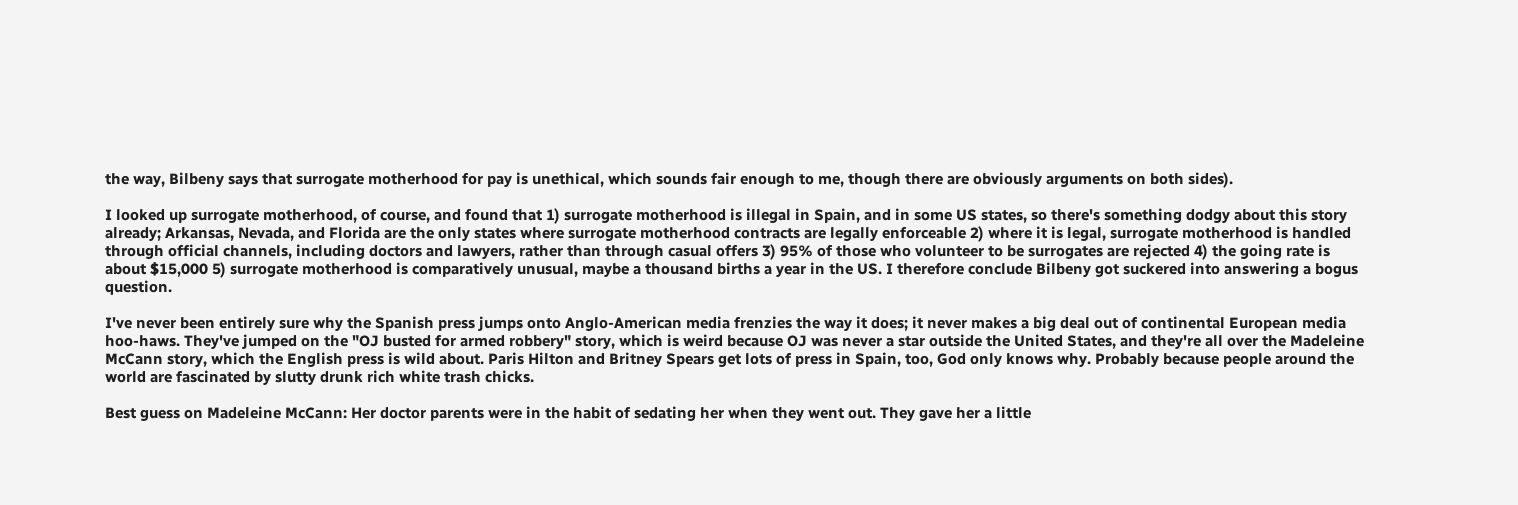the way, Bilbeny says that surrogate motherhood for pay is unethical, which sounds fair enough to me, though there are obviously arguments on both sides).

I looked up surrogate motherhood, of course, and found that 1) surrogate motherhood is illegal in Spain, and in some US states, so there's something dodgy about this story already; Arkansas, Nevada, and Florida are the only states where surrogate motherhood contracts are legally enforceable 2) where it is legal, surrogate motherhood is handled through official channels, including doctors and lawyers, rather than through casual offers 3) 95% of those who volunteer to be surrogates are rejected 4) the going rate is about $15,000 5) surrogate motherhood is comparatively unusual, maybe a thousand births a year in the US. I therefore conclude Bilbeny got suckered into answering a bogus question.

I've never been entirely sure why the Spanish press jumps onto Anglo-American media frenzies the way it does; it never makes a big deal out of continental European media hoo-haws. They've jumped on the "OJ busted for armed robbery" story, which is weird because OJ was never a star outside the United States, and they're all over the Madeleine McCann story, which the English press is wild about. Paris Hilton and Britney Spears get lots of press in Spain, too, God only knows why. Probably because people around the world are fascinated by slutty drunk rich white trash chicks.

Best guess on Madeleine McCann: Her doctor parents were in the habit of sedating her when they went out. They gave her a little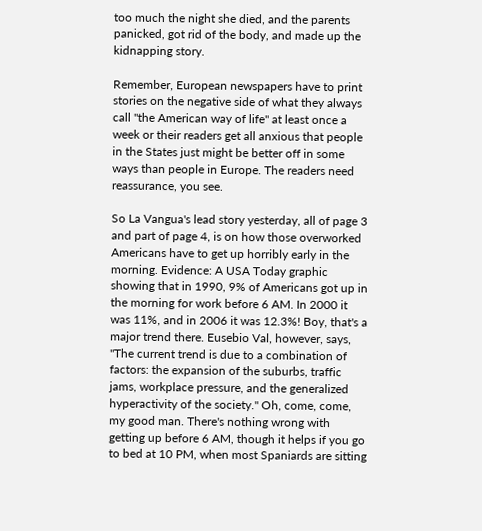too much the night she died, and the parents panicked, got rid of the body, and made up the kidnapping story.

Remember, European newspapers have to print stories on the negative side of what they always call "the American way of life" at least once a week or their readers get all anxious that people in the States just might be better off in some ways than people in Europe. The readers need reassurance, you see.

So La Vangua's lead story yesterday, all of page 3 and part of page 4, is on how those overworked Americans have to get up horribly early in the morning. Evidence: A USA Today graphic showing that in 1990, 9% of Americans got up in the morning for work before 6 AM. In 2000 it was 11%, and in 2006 it was 12.3%! Boy, that's a major trend there. Eusebio Val, however, says, "The current trend is due to a combination of factors: the expansion of the suburbs, traffic jams, workplace pressure, and the generalized hyperactivity of the society." Oh, come, come, my good man. There's nothing wrong with getting up before 6 AM, though it helps if you go to bed at 10 PM, when most Spaniards are sitting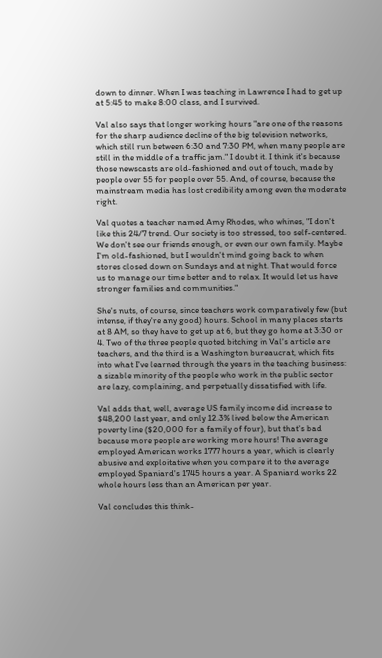down to dinner. When I was teaching in Lawrence I had to get up at 5:45 to make 8:00 class, and I survived.

Val also says that longer working hours "are one of the reasons for the sharp audience decline of the big television networks, which still run between 6:30 and 7:30 PM, when many people are still in the middle of a traffic jam." I doubt it. I think it's because those newscasts are old-fashioned and out of touch, made by people over 55 for people over 55. And, of course, because the mainstream media has lost credibility among even the moderate right.

Val quotes a teacher named Amy Rhodes, who whines, "I don't like this 24/7 trend. Our society is too stressed, too self-centered. We don't see our friends enough, or even our own family. Maybe I'm old-fashioned, but I wouldn't mind going back to when stores closed down on Sundays and at night. That would force us to manage our time better and to relax. It would let us have stronger families and communities."

She's nuts, of course, since teachers work comparatively few (but intense, if they're any good) hours. School in many places starts at 8 AM, so they have to get up at 6, but they go home at 3:30 or 4. Two of the three people quoted bitching in Val's article are teachers, and the third is a Washington bureaucrat, which fits into what I've learned through the years in the teaching business: a sizable minority of the people who work in the public sector are lazy, complaining, and perpetually dissatisfied with life.

Val adds that, well, average US family income did increase to $48,200 last year, and only 12.3% lived below the American poverty line ($20,000 for a family of four), but that's bad because more people are working more hours! The average employed American works 1777 hours a year, which is clearly abusive and exploitative when you compare it to the average employed Spaniard's 1745 hours a year. A Spaniard works 22 whole hours less than an American per year.

Val concludes this think-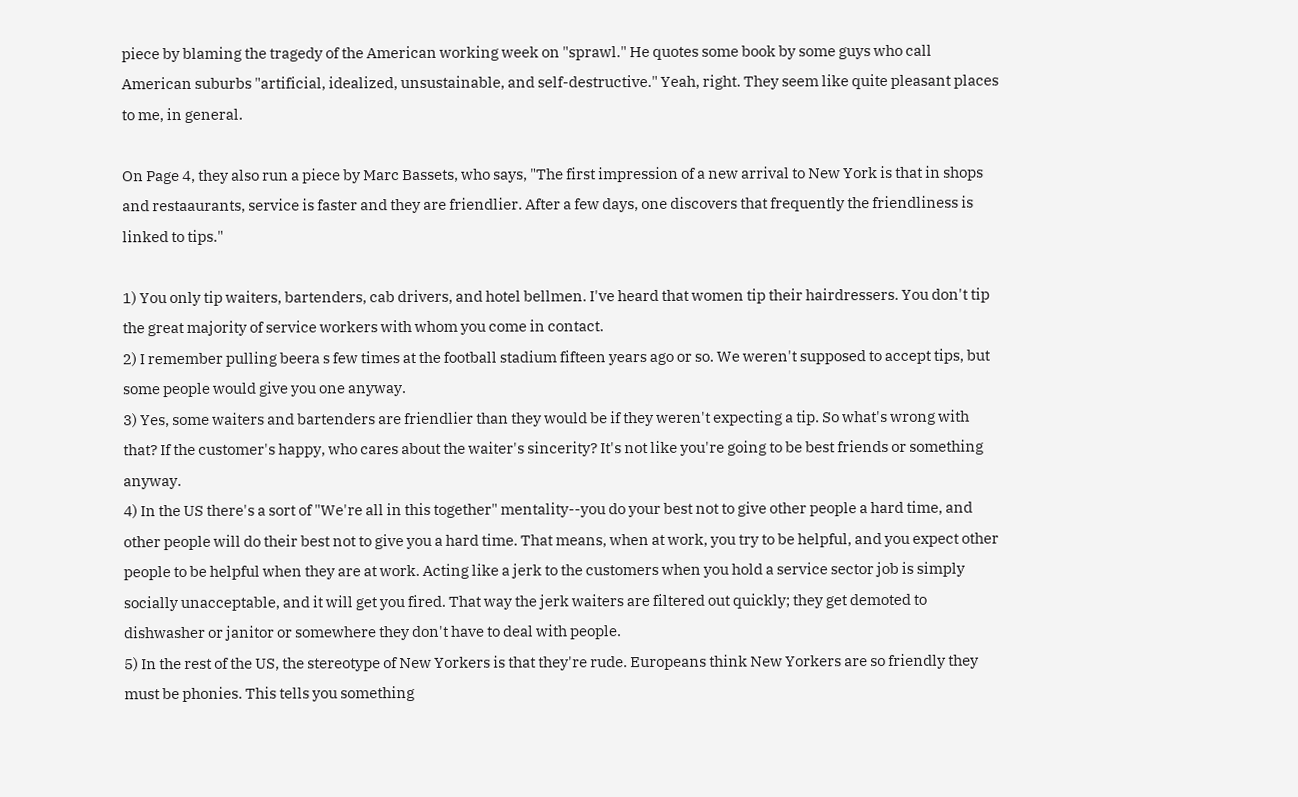piece by blaming the tragedy of the American working week on "sprawl." He quotes some book by some guys who call American suburbs "artificial, idealized, unsustainable, and self-destructive." Yeah, right. They seem like quite pleasant places to me, in general.

On Page 4, they also run a piece by Marc Bassets, who says, "The first impression of a new arrival to New York is that in shops and restaaurants, service is faster and they are friendlier. After a few days, one discovers that frequently the friendliness is linked to tips."

1) You only tip waiters, bartenders, cab drivers, and hotel bellmen. I've heard that women tip their hairdressers. You don't tip the great majority of service workers with whom you come in contact.
2) I remember pulling beera s few times at the football stadium fifteen years ago or so. We weren't supposed to accept tips, but some people would give you one anyway.
3) Yes, some waiters and bartenders are friendlier than they would be if they weren't expecting a tip. So what's wrong with that? If the customer's happy, who cares about the waiter's sincerity? It's not like you're going to be best friends or something anyway.
4) In the US there's a sort of "We're all in this together" mentality--you do your best not to give other people a hard time, and other people will do their best not to give you a hard time. That means, when at work, you try to be helpful, and you expect other people to be helpful when they are at work. Acting like a jerk to the customers when you hold a service sector job is simply socially unacceptable, and it will get you fired. That way the jerk waiters are filtered out quickly; they get demoted to dishwasher or janitor or somewhere they don't have to deal with people.
5) In the rest of the US, the stereotype of New Yorkers is that they're rude. Europeans think New Yorkers are so friendly they must be phonies. This tells you something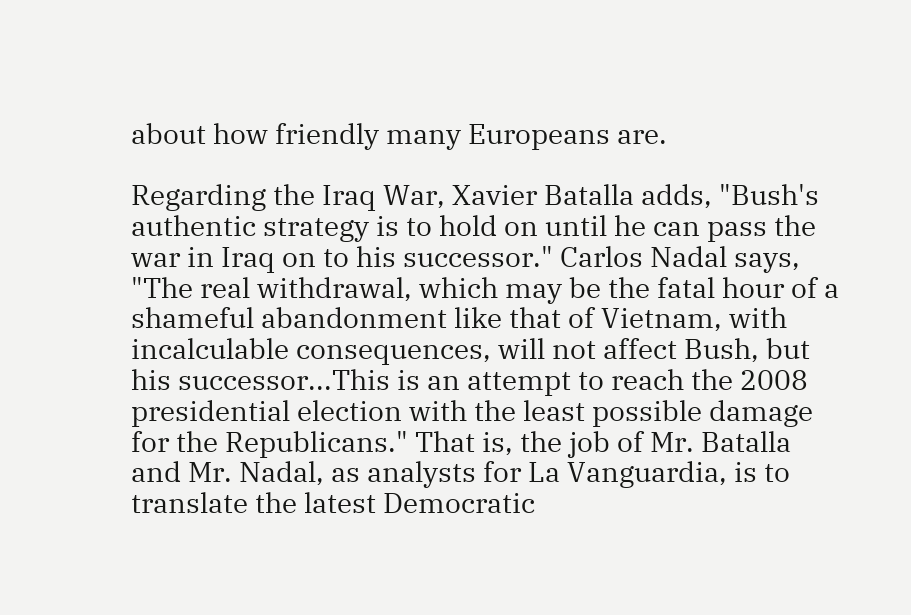about how friendly many Europeans are.

Regarding the Iraq War, Xavier Batalla adds, "Bush's authentic strategy is to hold on until he can pass the war in Iraq on to his successor." Carlos Nadal says, "The real withdrawal, which may be the fatal hour of a shameful abandonment like that of Vietnam, with incalculable consequences, will not affect Bush, but his successor...This is an attempt to reach the 2008 presidential election with the least possible damage for the Republicans." That is, the job of Mr. Batalla and Mr. Nadal, as analysts for La Vanguardia, is to translate the latest Democratic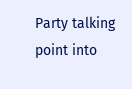Party talking point into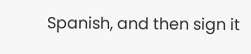Spanish, and then sign it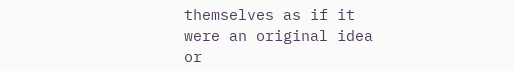themselves as if it were an original idea or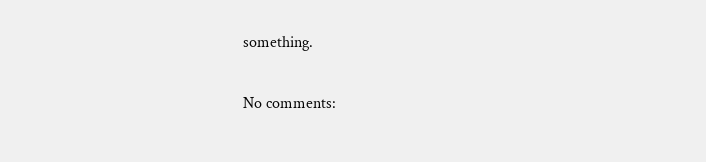something.

No comments: